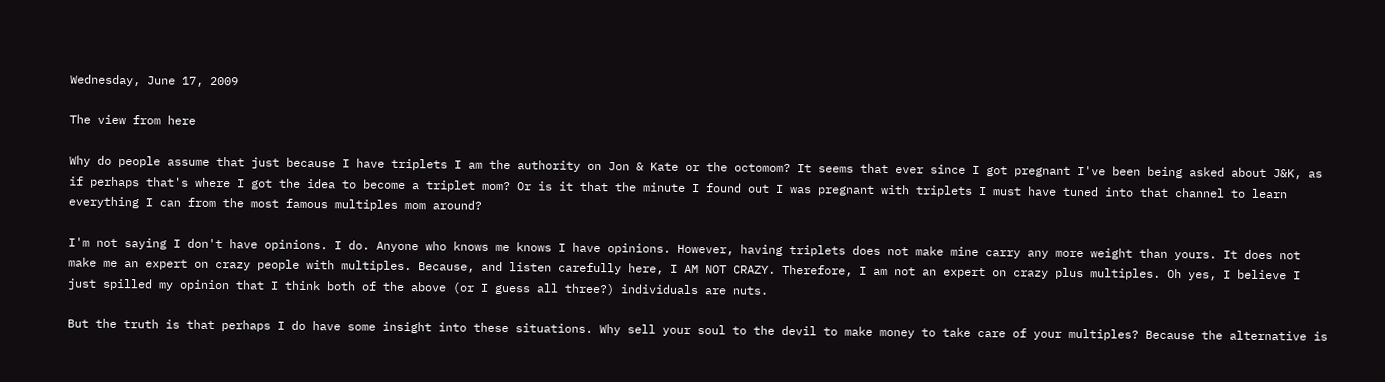Wednesday, June 17, 2009

The view from here

Why do people assume that just because I have triplets I am the authority on Jon & Kate or the octomom? It seems that ever since I got pregnant I've been being asked about J&K, as if perhaps that's where I got the idea to become a triplet mom? Or is it that the minute I found out I was pregnant with triplets I must have tuned into that channel to learn everything I can from the most famous multiples mom around?

I'm not saying I don't have opinions. I do. Anyone who knows me knows I have opinions. However, having triplets does not make mine carry any more weight than yours. It does not make me an expert on crazy people with multiples. Because, and listen carefully here, I AM NOT CRAZY. Therefore, I am not an expert on crazy plus multiples. Oh yes, I believe I just spilled my opinion that I think both of the above (or I guess all three?) individuals are nuts.

But the truth is that perhaps I do have some insight into these situations. Why sell your soul to the devil to make money to take care of your multiples? Because the alternative is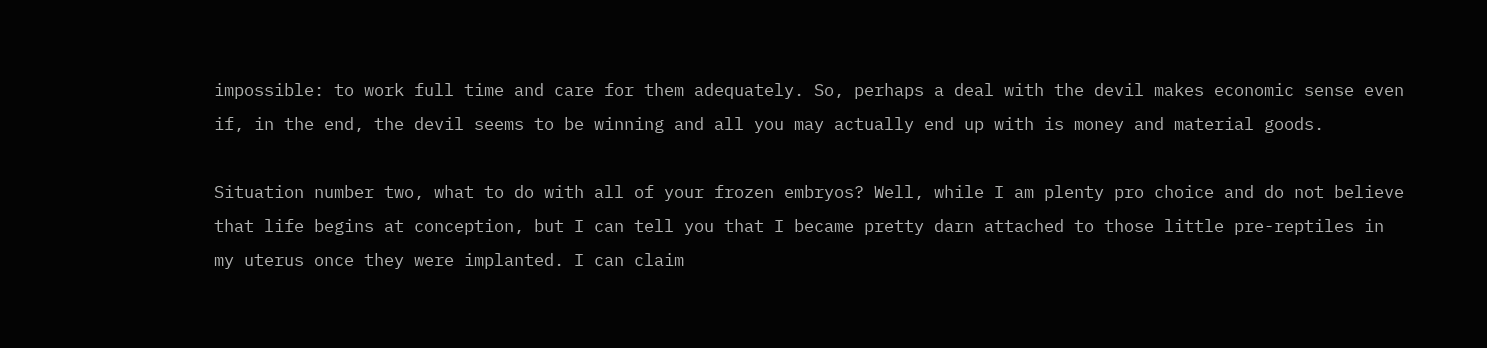impossible: to work full time and care for them adequately. So, perhaps a deal with the devil makes economic sense even if, in the end, the devil seems to be winning and all you may actually end up with is money and material goods.

Situation number two, what to do with all of your frozen embryos? Well, while I am plenty pro choice and do not believe that life begins at conception, but I can tell you that I became pretty darn attached to those little pre-reptiles in my uterus once they were implanted. I can claim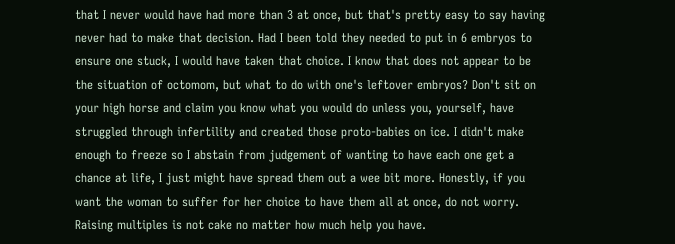that I never would have had more than 3 at once, but that's pretty easy to say having never had to make that decision. Had I been told they needed to put in 6 embryos to ensure one stuck, I would have taken that choice. I know that does not appear to be the situation of octomom, but what to do with one's leftover embryos? Don't sit on your high horse and claim you know what you would do unless you, yourself, have struggled through infertility and created those proto-babies on ice. I didn't make enough to freeze so I abstain from judgement of wanting to have each one get a chance at life, I just might have spread them out a wee bit more. Honestly, if you want the woman to suffer for her choice to have them all at once, do not worry. Raising multiples is not cake no matter how much help you have.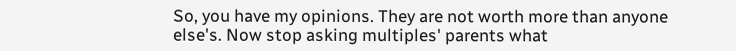So, you have my opinions. They are not worth more than anyone else's. Now stop asking multiples' parents what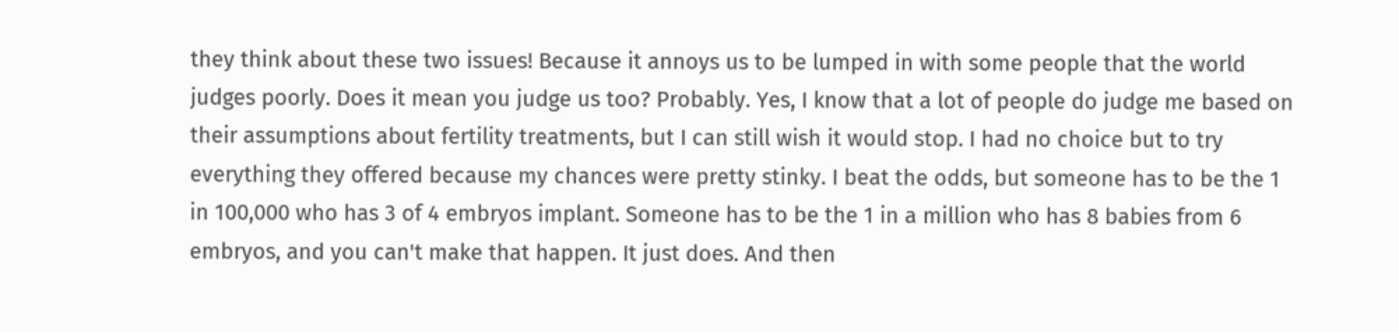they think about these two issues! Because it annoys us to be lumped in with some people that the world judges poorly. Does it mean you judge us too? Probably. Yes, I know that a lot of people do judge me based on their assumptions about fertility treatments, but I can still wish it would stop. I had no choice but to try everything they offered because my chances were pretty stinky. I beat the odds, but someone has to be the 1 in 100,000 who has 3 of 4 embryos implant. Someone has to be the 1 in a million who has 8 babies from 6 embryos, and you can't make that happen. It just does. And then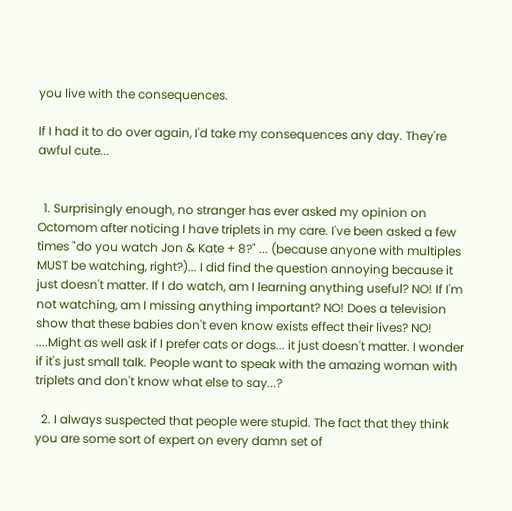you live with the consequences.

If I had it to do over again, I'd take my consequences any day. They're awful cute...


  1. Surprisingly enough, no stranger has ever asked my opinion on Octomom after noticing I have triplets in my care. I've been asked a few times "do you watch Jon & Kate + 8?" ... (because anyone with multiples MUST be watching, right?)... I did find the question annoying because it just doesn't matter. If I do watch, am I learning anything useful? NO! If I'm not watching, am I missing anything important? NO! Does a television show that these babies don't even know exists effect their lives? NO! ....Might as well ask if I prefer cats or dogs... it just doesn't matter. I wonder if it's just small talk. People want to speak with the amazing woman with triplets and don't know what else to say...?

  2. I always suspected that people were stupid. The fact that they think you are some sort of expert on every damn set of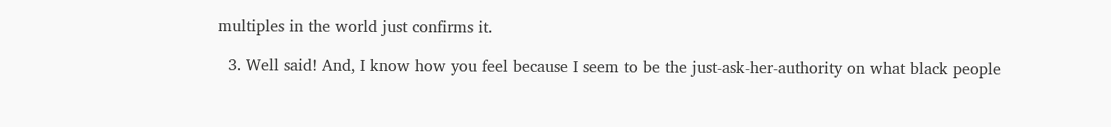multiples in the world just confirms it.

  3. Well said! And, I know how you feel because I seem to be the just-ask-her-authority on what black people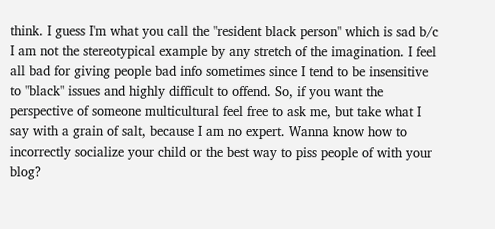think. I guess I'm what you call the "resident black person" which is sad b/c I am not the stereotypical example by any stretch of the imagination. I feel all bad for giving people bad info sometimes since I tend to be insensitive to "black" issues and highly difficult to offend. So, if you want the perspective of someone multicultural feel free to ask me, but take what I say with a grain of salt, because I am no expert. Wanna know how to incorrectly socialize your child or the best way to piss people of with your blog?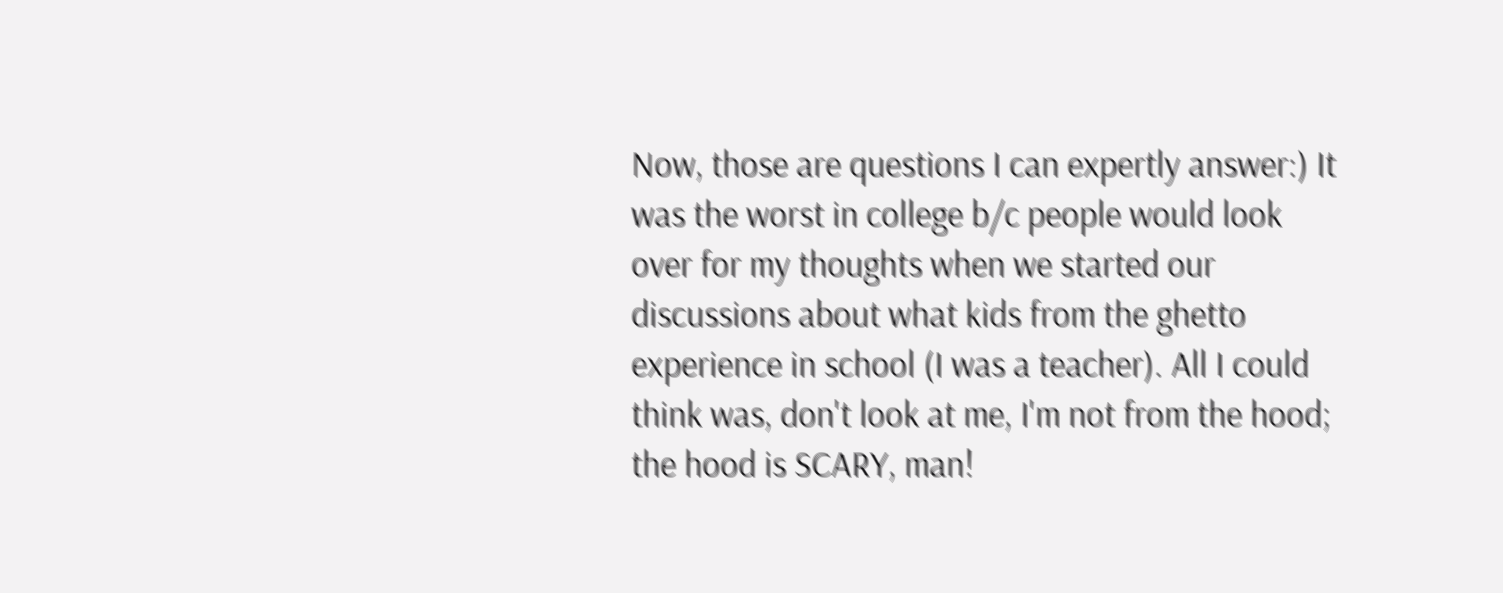Now, those are questions I can expertly answer:) It was the worst in college b/c people would look over for my thoughts when we started our discussions about what kids from the ghetto experience in school (I was a teacher). All I could think was, don't look at me, I'm not from the hood; the hood is SCARY, man!